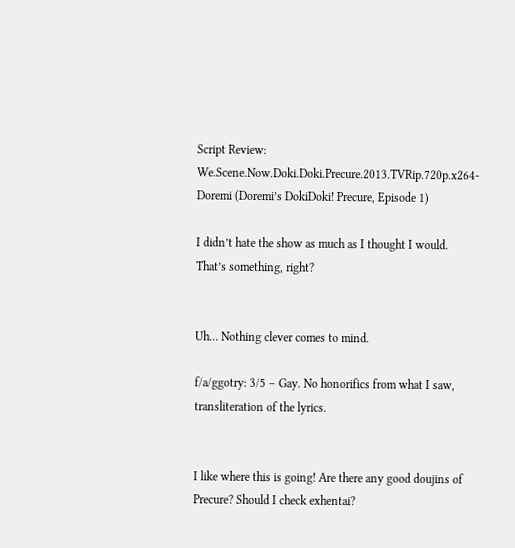Script Review: We.Scene.Now.Doki.Doki.Precure.2013.TVRip.720p.x264-Doremi (Doremi’s DokiDoki! Precure, Episode 1)

I didn’t hate the show as much as I thought I would. That’s something, right?


Uh… Nothing clever comes to mind.

f/a/ggotry: 3/5 – Gay. No honorifics from what I saw, transliteration of the lyrics.


I like where this is going! Are there any good doujins of Precure? Should I check exhentai?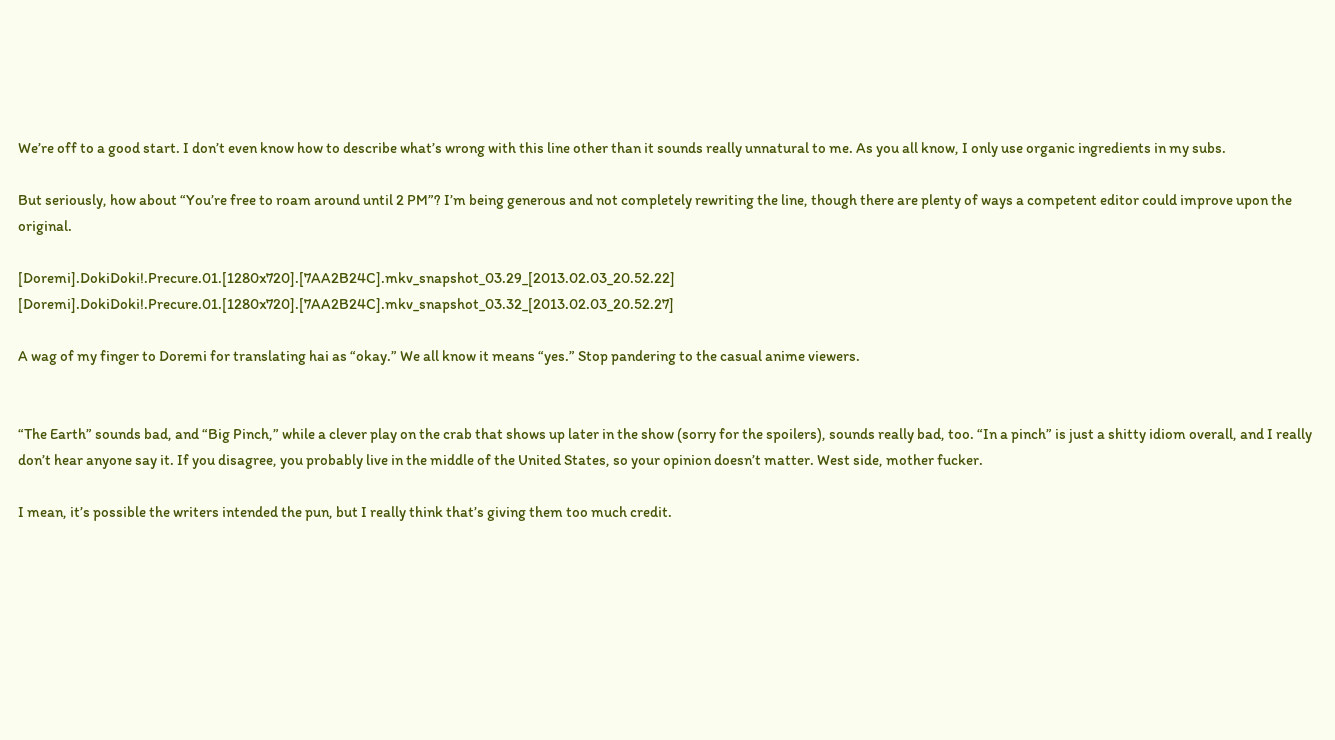We’re off to a good start. I don’t even know how to describe what’s wrong with this line other than it sounds really unnatural to me. As you all know, I only use organic ingredients in my subs.

But seriously, how about “You’re free to roam around until 2 PM”? I’m being generous and not completely rewriting the line, though there are plenty of ways a competent editor could improve upon the original.

[Doremi].DokiDoki!.Precure.01.[1280x720].[7AA2B24C].mkv_snapshot_03.29_[2013.02.03_20.52.22] [Doremi].DokiDoki!.Precure.01.[1280x720].[7AA2B24C].mkv_snapshot_03.32_[2013.02.03_20.52.27]

A wag of my finger to Doremi for translating hai as “okay.” We all know it means “yes.” Stop pandering to the casual anime viewers.


“The Earth” sounds bad, and “Big Pinch,” while a clever play on the crab that shows up later in the show (sorry for the spoilers), sounds really bad, too. “In a pinch” is just a shitty idiom overall, and I really don’t hear anyone say it. If you disagree, you probably live in the middle of the United States, so your opinion doesn’t matter. West side, mother fucker.

I mean, it’s possible the writers intended the pun, but I really think that’s giving them too much credit.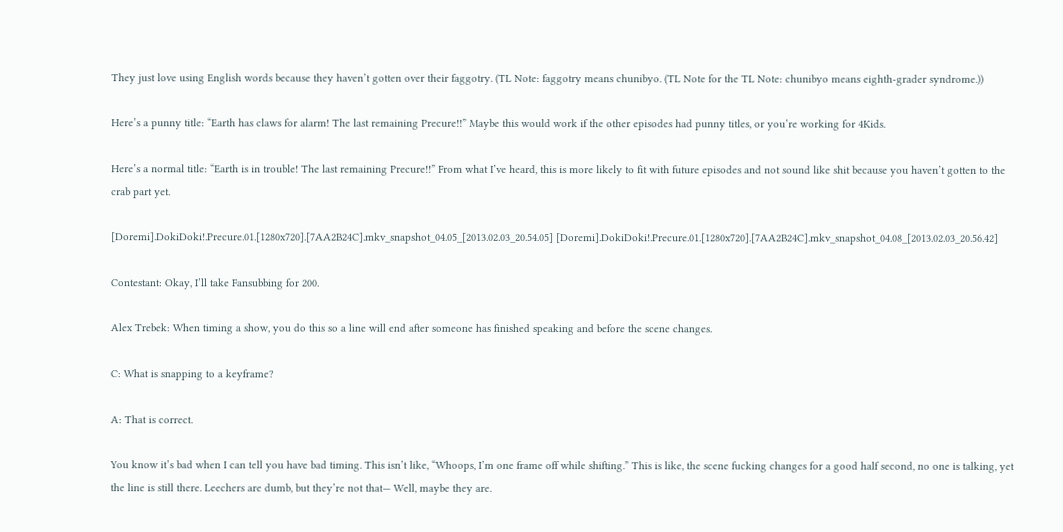They just love using English words because they haven’t gotten over their faggotry. (TL Note: faggotry means chunibyo. (TL Note for the TL Note: chunibyo means eighth-grader syndrome.))

Here’s a punny title: “Earth has claws for alarm! The last remaining Precure!!” Maybe this would work if the other episodes had punny titles, or you’re working for 4Kids.

Here’s a normal title: “Earth is in trouble! The last remaining Precure!!” From what I’ve heard, this is more likely to fit with future episodes and not sound like shit because you haven’t gotten to the crab part yet.

[Doremi].DokiDoki!.Precure.01.[1280x720].[7AA2B24C].mkv_snapshot_04.05_[2013.02.03_20.54.05] [Doremi].DokiDoki!.Precure.01.[1280x720].[7AA2B24C].mkv_snapshot_04.08_[2013.02.03_20.56.42]

Contestant: Okay, I’ll take Fansubbing for 200.

Alex Trebek: When timing a show, you do this so a line will end after someone has finished speaking and before the scene changes.

C: What is snapping to a keyframe?

A: That is correct.

You know it’s bad when I can tell you have bad timing. This isn’t like, “Whoops, I’m one frame off while shifting.” This is like, the scene fucking changes for a good half second, no one is talking, yet the line is still there. Leechers are dumb, but they’re not that— Well, maybe they are.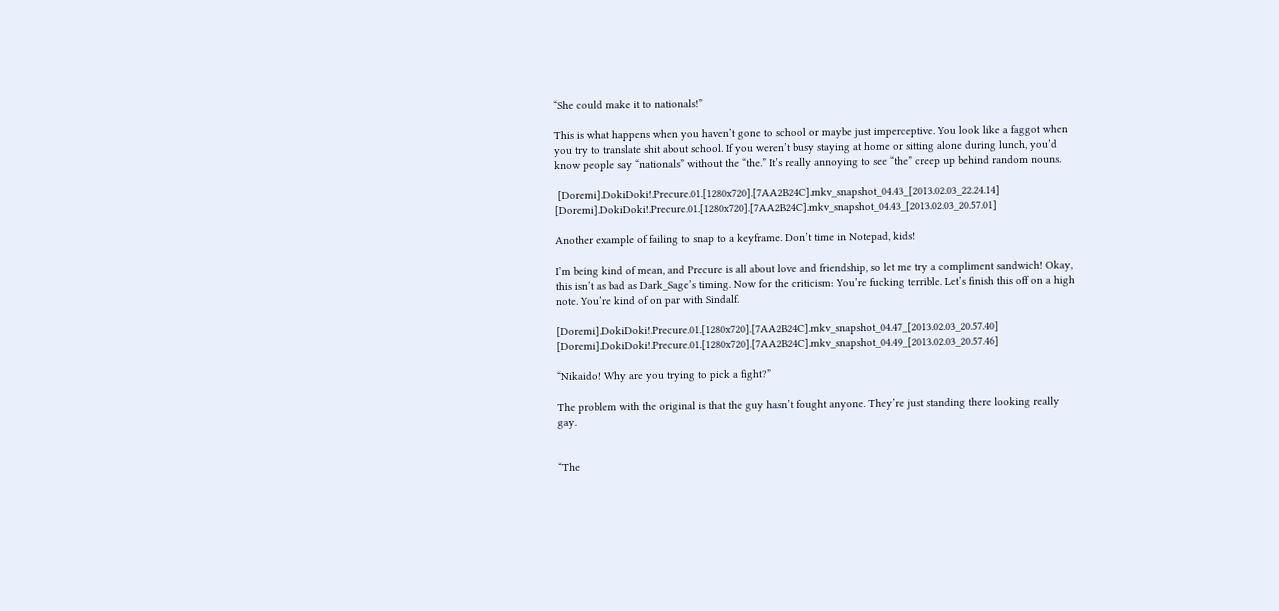“She could make it to nationals!”

This is what happens when you haven’t gone to school or maybe just imperceptive. You look like a faggot when you try to translate shit about school. If you weren’t busy staying at home or sitting alone during lunch, you’d know people say “nationals” without the “the.” It’s really annoying to see “the” creep up behind random nouns.

 [Doremi].DokiDoki!.Precure.01.[1280x720].[7AA2B24C].mkv_snapshot_04.43_[2013.02.03_22.24.14] [Doremi].DokiDoki!.Precure.01.[1280x720].[7AA2B24C].mkv_snapshot_04.43_[2013.02.03_20.57.01]

Another example of failing to snap to a keyframe. Don’t time in Notepad, kids!

I’m being kind of mean, and Precure is all about love and friendship, so let me try a compliment sandwich! Okay, this isn’t as bad as Dark_Sage’s timing. Now for the criticism: You’re fucking terrible. Let’s finish this off on a high note. You’re kind of on par with Sindalf.

[Doremi].DokiDoki!.Precure.01.[1280x720].[7AA2B24C].mkv_snapshot_04.47_[2013.02.03_20.57.40] [Doremi].DokiDoki!.Precure.01.[1280x720].[7AA2B24C].mkv_snapshot_04.49_[2013.02.03_20.57.46]

“Nikaido! Why are you trying to pick a fight?”

The problem with the original is that the guy hasn’t fought anyone. They’re just standing there looking really gay.


“The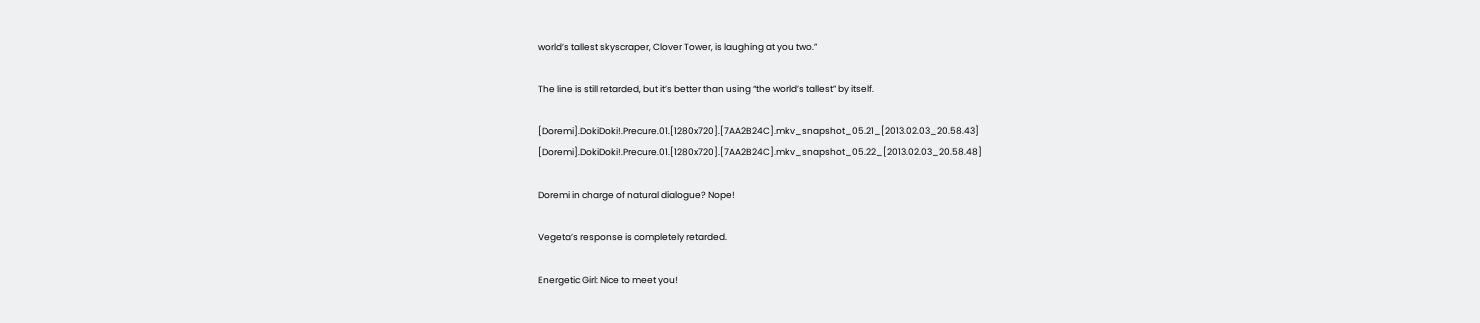world’s tallest skyscraper, Clover Tower, is laughing at you two.”

The line is still retarded, but it’s better than using “the world’s tallest” by itself.

[Doremi].DokiDoki!.Precure.01.[1280x720].[7AA2B24C].mkv_snapshot_05.21_[2013.02.03_20.58.43] [Doremi].DokiDoki!.Precure.01.[1280x720].[7AA2B24C].mkv_snapshot_05.22_[2013.02.03_20.58.48]

Doremi in charge of natural dialogue? Nope!

Vegeta’s response is completely retarded.

Energetic Girl: Nice to meet you!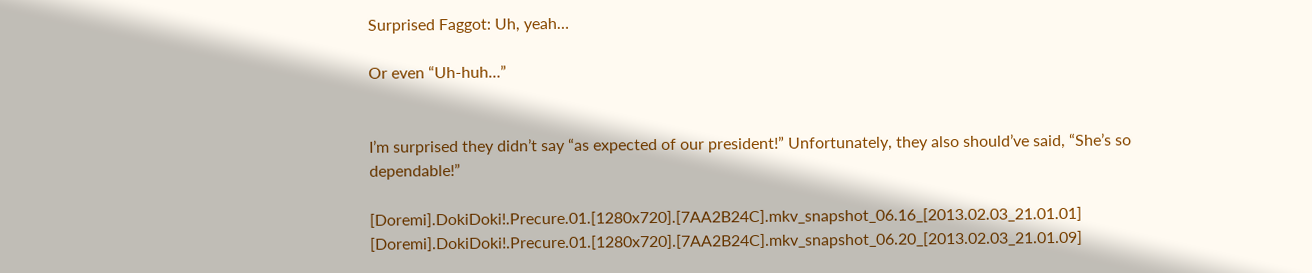Surprised Faggot: Uh, yeah…

Or even “Uh-huh…”


I’m surprised they didn’t say “as expected of our president!” Unfortunately, they also should’ve said, “She’s so dependable!”

[Doremi].DokiDoki!.Precure.01.[1280x720].[7AA2B24C].mkv_snapshot_06.16_[2013.02.03_21.01.01] [Doremi].DokiDoki!.Precure.01.[1280x720].[7AA2B24C].mkv_snapshot_06.20_[2013.02.03_21.01.09]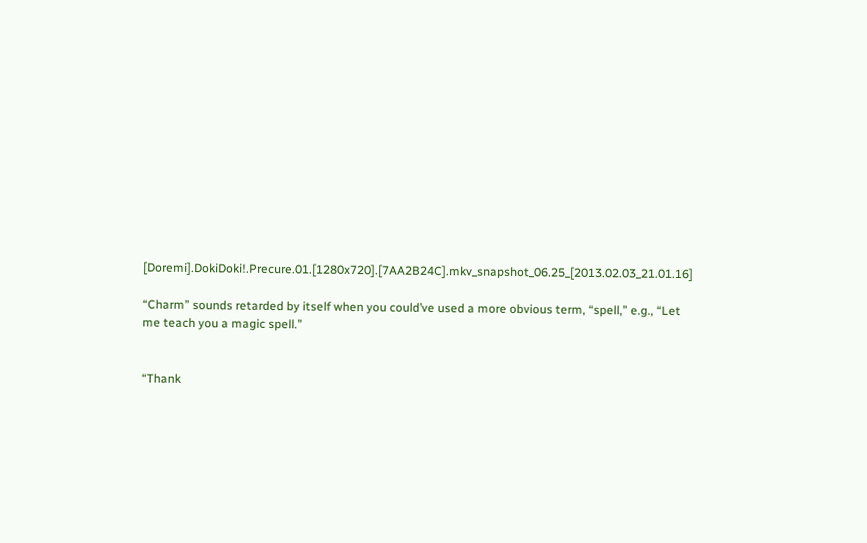[Doremi].DokiDoki!.Precure.01.[1280x720].[7AA2B24C].mkv_snapshot_06.25_[2013.02.03_21.01.16]

“Charm” sounds retarded by itself when you could’ve used a more obvious term, “spell,” e.g., “Let me teach you a magic spell.”


“Thank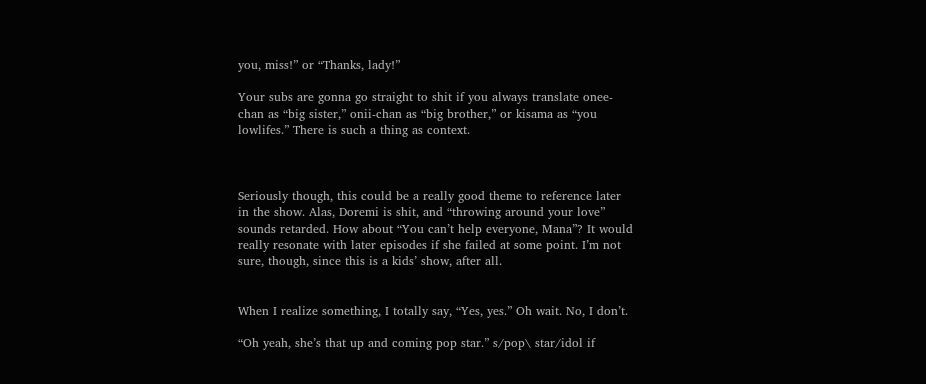you, miss!” or “Thanks, lady!”

Your subs are gonna go straight to shit if you always translate onee-chan as “big sister,” onii-chan as “big brother,” or kisama as “you lowlifes.” There is such a thing as context.



Seriously though, this could be a really good theme to reference later in the show. Alas, Doremi is shit, and “throwing around your love” sounds retarded. How about “You can’t help everyone, Mana”? It would really resonate with later episodes if she failed at some point. I’m not sure, though, since this is a kids’ show, after all.


When I realize something, I totally say, “Yes, yes.” Oh wait. No, I don’t.

“Oh yeah, she’s that up and coming pop star.” s/pop\ star/idol if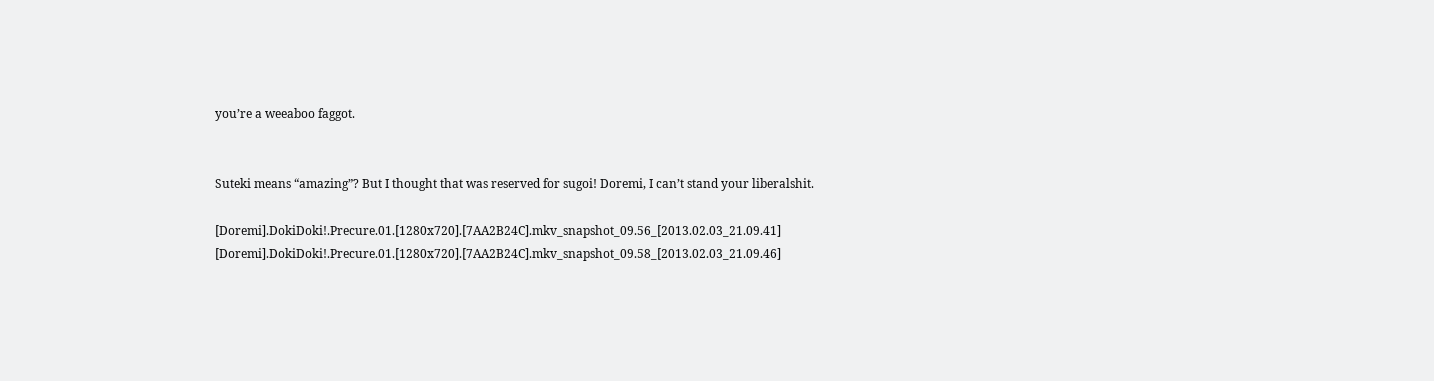you’re a weeaboo faggot.


Suteki means “amazing”? But I thought that was reserved for sugoi! Doremi, I can’t stand your liberalshit.

[Doremi].DokiDoki!.Precure.01.[1280x720].[7AA2B24C].mkv_snapshot_09.56_[2013.02.03_21.09.41] [Doremi].DokiDoki!.Precure.01.[1280x720].[7AA2B24C].mkv_snapshot_09.58_[2013.02.03_21.09.46]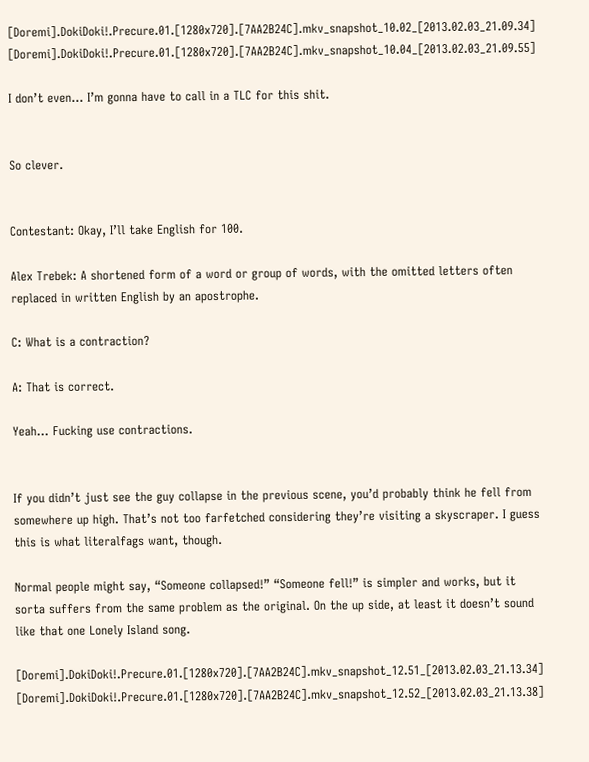[Doremi].DokiDoki!.Precure.01.[1280x720].[7AA2B24C].mkv_snapshot_10.02_[2013.02.03_21.09.34] [Doremi].DokiDoki!.Precure.01.[1280x720].[7AA2B24C].mkv_snapshot_10.04_[2013.02.03_21.09.55]

I don’t even… I’m gonna have to call in a TLC for this shit.


So clever.


Contestant: Okay, I’ll take English for 100.

Alex Trebek: A shortened form of a word or group of words, with the omitted letters often replaced in written English by an apostrophe.

C: What is a contraction?

A: That is correct.

Yeah… Fucking use contractions.


If you didn’t just see the guy collapse in the previous scene, you’d probably think he fell from somewhere up high. That’s not too farfetched considering they’re visiting a skyscraper. I guess this is what literalfags want, though.

Normal people might say, “Someone collapsed!” “Someone fell!” is simpler and works, but it sorta suffers from the same problem as the original. On the up side, at least it doesn’t sound like that one Lonely Island song.

[Doremi].DokiDoki!.Precure.01.[1280x720].[7AA2B24C].mkv_snapshot_12.51_[2013.02.03_21.13.34] [Doremi].DokiDoki!.Precure.01.[1280x720].[7AA2B24C].mkv_snapshot_12.52_[2013.02.03_21.13.38]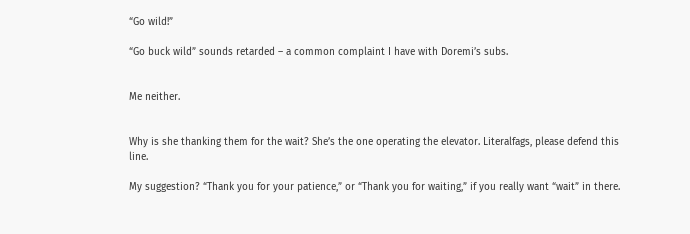“Go wild!”

“Go buck wild” sounds retarded – a common complaint I have with Doremi’s subs.


Me neither.


Why is she thanking them for the wait? She’s the one operating the elevator. Literalfags, please defend this line.

My suggestion? “Thank you for your patience,” or “Thank you for waiting,” if you really want “wait” in there.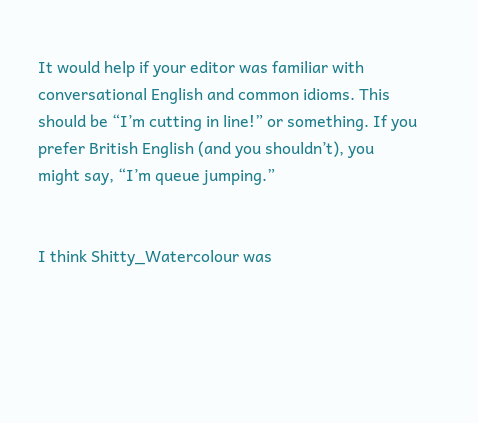It would help if your editor was familiar with conversational English and common idioms. This should be “I’m cutting in line!” or something. If you prefer British English (and you shouldn’t), you might say, “I’m queue jumping.”


I think Shitty_Watercolour was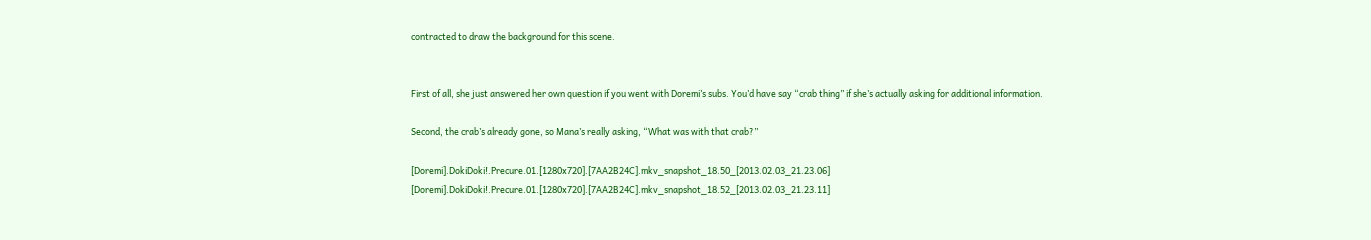contracted to draw the background for this scene.


First of all, she just answered her own question if you went with Doremi’s subs. You’d have say “crab thing” if she’s actually asking for additional information.

Second, the crab’s already gone, so Mana’s really asking, “What was with that crab?”

[Doremi].DokiDoki!.Precure.01.[1280x720].[7AA2B24C].mkv_snapshot_18.50_[2013.02.03_21.23.06] [Doremi].DokiDoki!.Precure.01.[1280x720].[7AA2B24C].mkv_snapshot_18.52_[2013.02.03_21.23.11]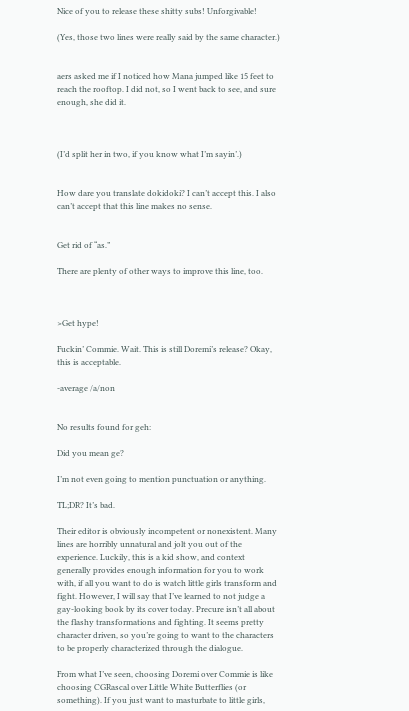Nice of you to release these shitty subs! Unforgivable!

(Yes, those two lines were really said by the same character.)


aers asked me if I noticed how Mana jumped like 15 feet to reach the rooftop. I did not, so I went back to see, and sure enough, she did it.



(I’d split her in two, if you know what I’m sayin’.)


How dare you translate dokidoki? I can’t accept this. I also can’t accept that this line makes no sense.


Get rid of “as.”

There are plenty of other ways to improve this line, too.



>Get hype!

Fuckin’ Commie. Wait. This is still Doremi’s release? Okay, this is acceptable.

-average /a/non


No results found for geh:

Did you mean ge?

I’m not even going to mention punctuation or anything.

TL;DR? It’s bad.

Their editor is obviously incompetent or nonexistent. Many lines are horribly unnatural and jolt you out of the experience. Luckily, this is a kid show, and context generally provides enough information for you to work with, if all you want to do is watch little girls transform and fight. However, I will say that I’ve learned to not judge a gay-looking book by its cover today. Precure isn’t all about the flashy transformations and fighting. It seems pretty character driven, so you’re going to want to the characters to be properly characterized through the dialogue.

From what I’ve seen, choosing Doremi over Commie is like choosing CGRascal over Little White Butterflies (or something). If you just want to masturbate to little girls,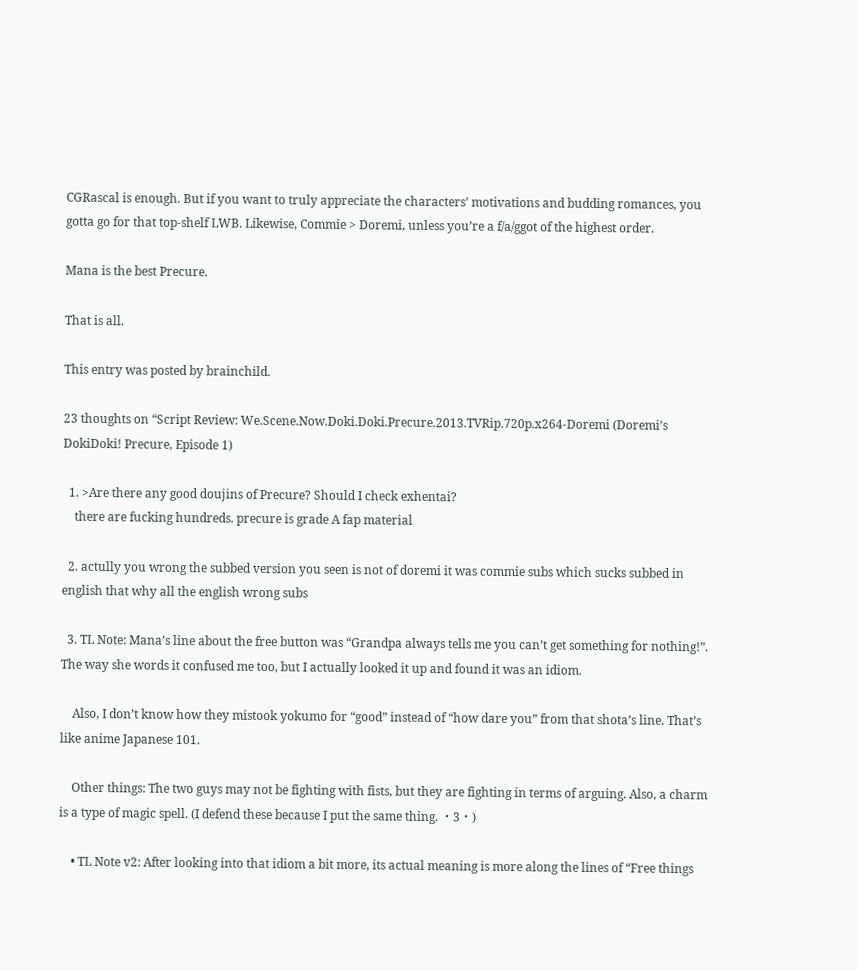CGRascal is enough. But if you want to truly appreciate the characters’ motivations and budding romances, you gotta go for that top-shelf LWB. Likewise, Commie > Doremi, unless you’re a f/a/ggot of the highest order.

Mana is the best Precure.

That is all.

This entry was posted by brainchild.

23 thoughts on “Script Review: We.Scene.Now.Doki.Doki.Precure.2013.TVRip.720p.x264-Doremi (Doremi’s DokiDoki! Precure, Episode 1)

  1. >Are there any good doujins of Precure? Should I check exhentai?
    there are fucking hundreds. precure is grade A fap material

  2. actully you wrong the subbed version you seen is not of doremi it was commie subs which sucks subbed in english that why all the english wrong subs

  3. TL Note: Mana’s line about the free button was “Grandpa always tells me you can’t get something for nothing!”. The way she words it confused me too, but I actually looked it up and found it was an idiom.

    Also, I don’t know how they mistook yokumo for “good” instead of “how dare you” from that shota’s line. That’s like anime Japanese 101.

    Other things: The two guys may not be fighting with fists, but they are fighting in terms of arguing. Also, a charm is a type of magic spell. (I defend these because I put the same thing. ・3・)

    • TL Note v2: After looking into that idiom a bit more, its actual meaning is more along the lines of “Free things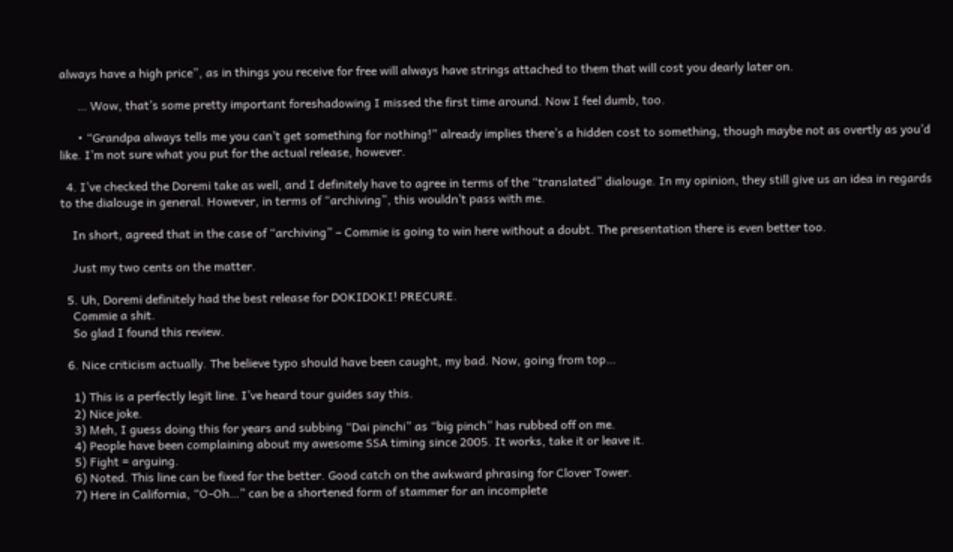always have a high price”, as in things you receive for free will always have strings attached to them that will cost you dearly later on.

      … Wow, that’s some pretty important foreshadowing I missed the first time around. Now I feel dumb, too.

      • “Grandpa always tells me you can’t get something for nothing!” already implies there’s a hidden cost to something, though maybe not as overtly as you’d like. I’m not sure what you put for the actual release, however.

  4. I’ve checked the Doremi take as well, and I definitely have to agree in terms of the “translated” dialouge. In my opinion, they still give us an idea in regards to the dialouge in general. However, in terms of “archiving”, this wouldn’t pass with me.

    In short, agreed that in the case of “archiving” – Commie is going to win here without a doubt. The presentation there is even better too.

    Just my two cents on the matter.

  5. Uh, Doremi definitely had the best release for DOKIDOKI! PRECURE.
    Commie a shit.
    So glad I found this review.

  6. Nice criticism actually. The believe typo should have been caught, my bad. Now, going from top…

    1) This is a perfectly legit line. I’ve heard tour guides say this.
    2) Nice joke.
    3) Meh, I guess doing this for years and subbing “Dai pinchi” as “big pinch” has rubbed off on me.
    4) People have been complaining about my awesome SSA timing since 2005. It works, take it or leave it.
    5) Fight = arguing.
    6) Noted. This line can be fixed for the better. Good catch on the awkward phrasing for Clover Tower.
    7) Here in California, “O-Oh…” can be a shortened form of stammer for an incomplete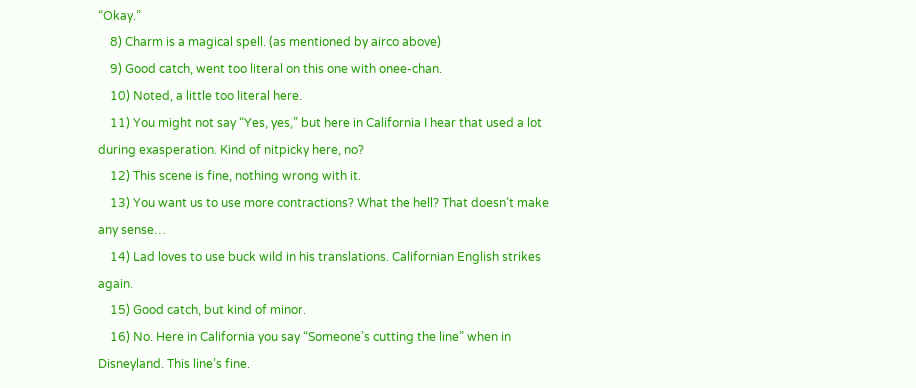“Okay.”
    8) Charm is a magical spell. (as mentioned by airco above)
    9) Good catch, went too literal on this one with onee-chan.
    10) Noted, a little too literal here.
    11) You might not say “Yes, yes,” but here in California I hear that used a lot during exasperation. Kind of nitpicky here, no?
    12) This scene is fine, nothing wrong with it.
    13) You want us to use more contractions? What the hell? That doesn’t make any sense…
    14) Lad loves to use buck wild in his translations. Californian English strikes again.
    15) Good catch, but kind of minor.
    16) No. Here in California you say “Someone’s cutting the line” when in Disneyland. This line’s fine.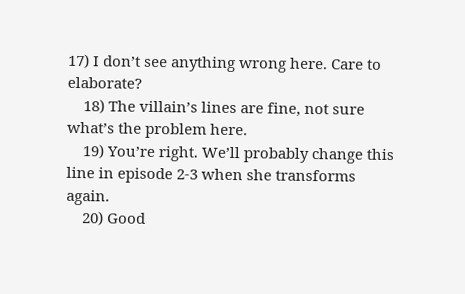17) I don’t see anything wrong here. Care to elaborate?
    18) The villain’s lines are fine, not sure what’s the problem here.
    19) You’re right. We’ll probably change this line in episode 2-3 when she transforms again.
    20) Good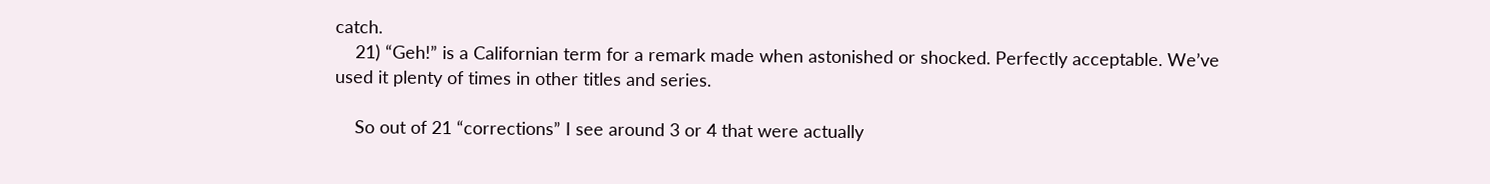catch.
    21) “Geh!” is a Californian term for a remark made when astonished or shocked. Perfectly acceptable. We’ve used it plenty of times in other titles and series.

    So out of 21 “corrections” I see around 3 or 4 that were actually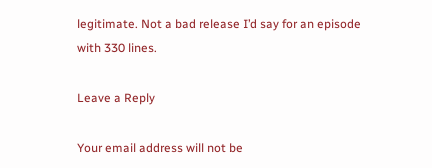legitimate. Not a bad release I’d say for an episode with 330 lines.

Leave a Reply

Your email address will not be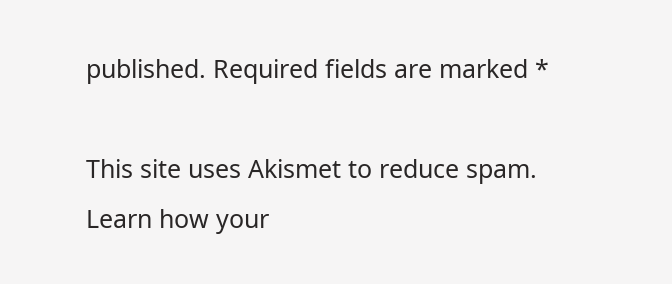published. Required fields are marked *

This site uses Akismet to reduce spam. Learn how your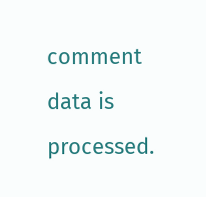comment data is processed.